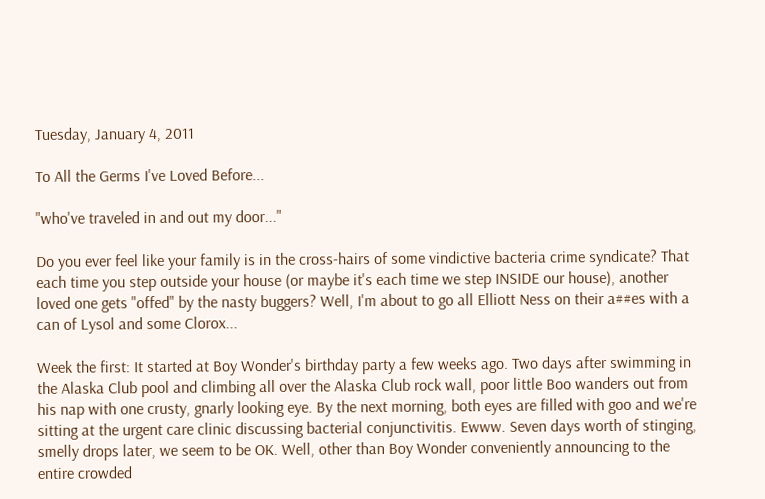Tuesday, January 4, 2011

To All the Germs I've Loved Before...

"who've traveled in and out my door..."

Do you ever feel like your family is in the cross-hairs of some vindictive bacteria crime syndicate? That each time you step outside your house (or maybe it's each time we step INSIDE our house), another loved one gets "offed" by the nasty buggers? Well, I'm about to go all Elliott Ness on their a##es with a can of Lysol and some Clorox...

Week the first: It started at Boy Wonder's birthday party a few weeks ago. Two days after swimming in the Alaska Club pool and climbing all over the Alaska Club rock wall, poor little Boo wanders out from his nap with one crusty, gnarly looking eye. By the next morning, both eyes are filled with goo and we're sitting at the urgent care clinic discussing bacterial conjunctivitis. Ewww. Seven days worth of stinging, smelly drops later, we seem to be OK. Well, other than Boy Wonder conveniently announcing to the entire crowded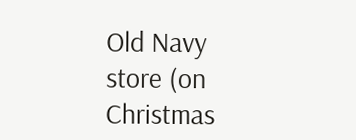Old Navy store (on Christmas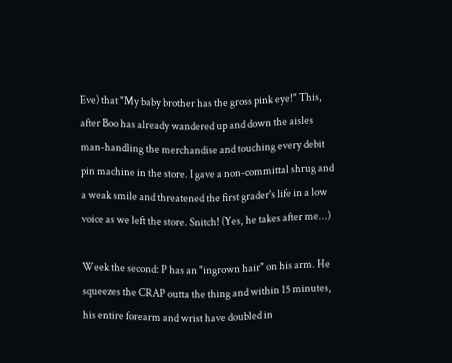Eve) that "My baby brother has the gross pink eye!" This, after Boo has already wandered up and down the aisles man-handling the merchandise and touching every debit pin machine in the store. I gave a non-committal shrug and a weak smile and threatened the first grader's life in a low voice as we left the store. Snitch! (Yes, he takes after me...)

Week the second: P has an "ingrown hair" on his arm. He squeezes the CRAP outta the thing and within 15 minutes, his entire forearm and wrist have doubled in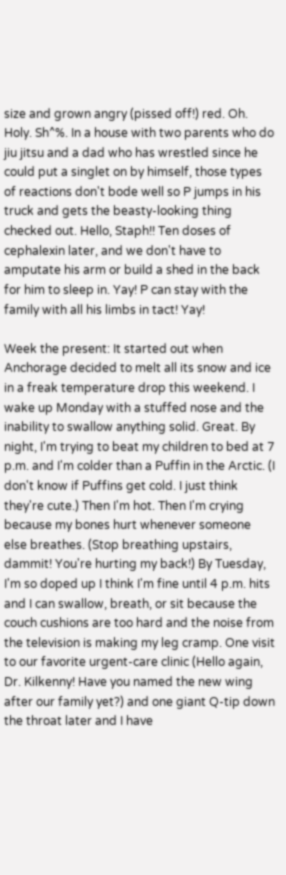size and grown angry (pissed off!) red. Oh. Holy. Sh^%. In a house with two parents who do jiu jitsu and a dad who has wrestled since he could put a singlet on by himself, those types of reactions don't bode well so P jumps in his truck and gets the beasty-looking thing checked out. Hello, Staph!! Ten doses of cephalexin later, and we don't have to amputate his arm or build a shed in the back for him to sleep in. Yay! P can stay with the family with all his limbs in tact! Yay!

Week the present: It started out when Anchorage decided to melt all its snow and ice in a freak temperature drop this weekend. I wake up Monday with a stuffed nose and the inability to swallow anything solid. Great. By night, I'm trying to beat my children to bed at 7 p.m. and I'm colder than a Puffin in the Arctic. (I don't know if Puffins get cold. I just think they're cute.) Then I'm hot. Then I'm crying because my bones hurt whenever someone else breathes. (Stop breathing upstairs, dammit! You're hurting my back!) By Tuesday, I'm so doped up I think I'm fine until 4 p.m. hits and I can swallow, breath, or sit because the couch cushions are too hard and the noise from the television is making my leg cramp. One visit to our favorite urgent-care clinic (Hello again, Dr. Kilkenny! Have you named the new wing after our family yet?) and one giant Q-tip down the throat later and I have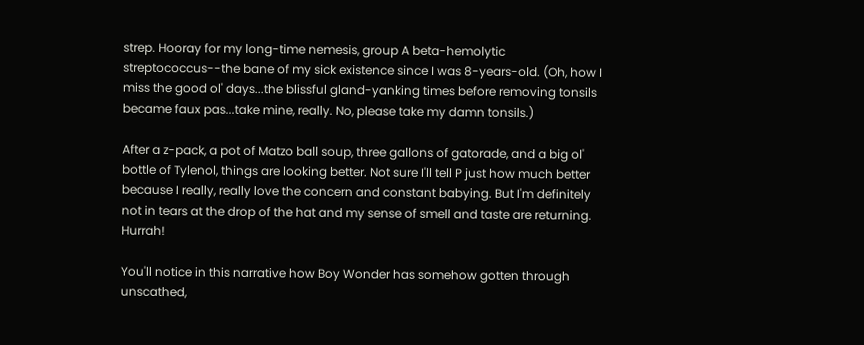strep. Hooray for my long-time nemesis, group A beta-hemolytic streptococcus--the bane of my sick existence since I was 8-years-old. (Oh, how I miss the good ol' days...the blissful gland-yanking times before removing tonsils became faux pas...take mine, really. No, please take my damn tonsils.)

After a z-pack, a pot of Matzo ball soup, three gallons of gatorade, and a big ol' bottle of Tylenol, things are looking better. Not sure I'll tell P just how much better because I really, really love the concern and constant babying. But I'm definitely not in tears at the drop of the hat and my sense of smell and taste are returning. Hurrah!

You'll notice in this narrative how Boy Wonder has somehow gotten through unscathed,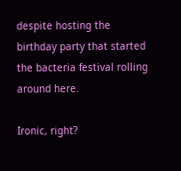despite hosting the birthday party that started the bacteria festival rolling around here.

Ironic, right?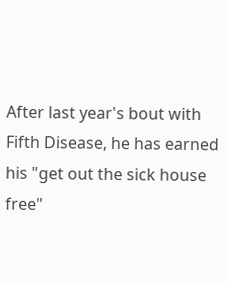After last year's bout with Fifth Disease, he has earned his "get out the sick house free"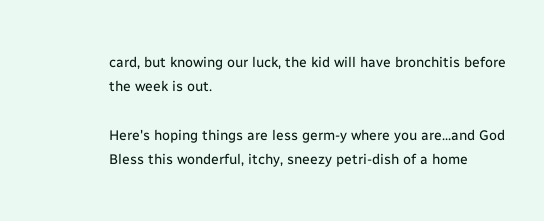card, but knowing our luck, the kid will have bronchitis before the week is out.

Here's hoping things are less germ-y where you are...and God Bless this wonderful, itchy, sneezy petri-dish of a home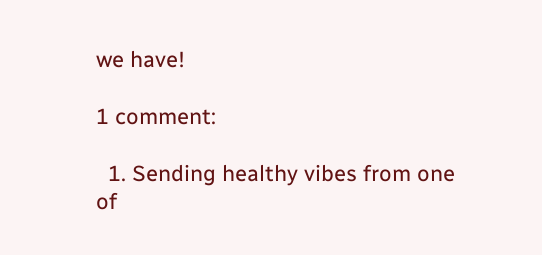we have!

1 comment:

  1. Sending healthy vibes from one of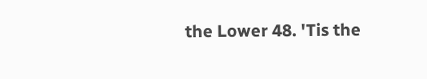the Lower 48. 'Tis the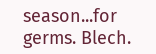season...for germs. Blech.